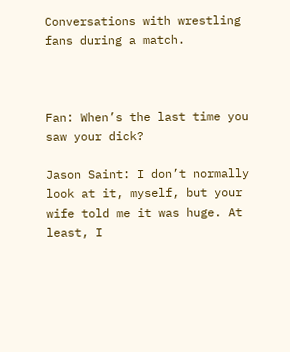Conversations with wrestling fans during a match.



Fan: When’s the last time you saw your dick?

Jason Saint: I don’t normally look at it, myself, but your wife told me it was huge. At least, I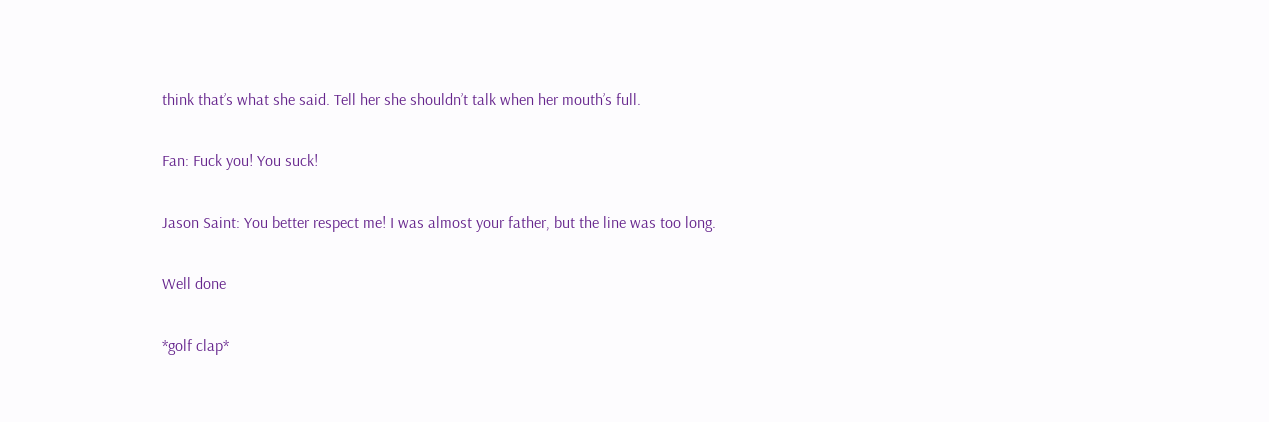think that’s what she said. Tell her she shouldn’t talk when her mouth’s full.

Fan: Fuck you! You suck!

Jason Saint: You better respect me! I was almost your father, but the line was too long.

Well done

*golf clap*